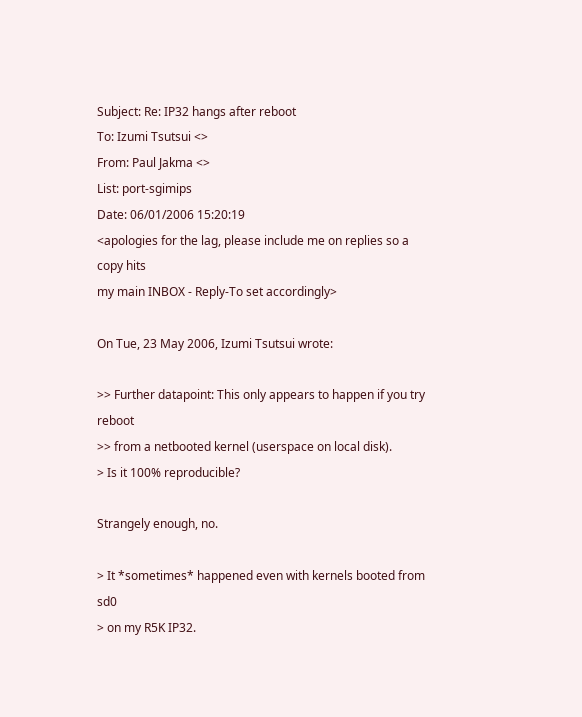Subject: Re: IP32 hangs after reboot
To: Izumi Tsutsui <>
From: Paul Jakma <>
List: port-sgimips
Date: 06/01/2006 15:20:19
<apologies for the lag, please include me on replies so a copy hits
my main INBOX - Reply-To set accordingly>

On Tue, 23 May 2006, Izumi Tsutsui wrote:

>> Further datapoint: This only appears to happen if you try reboot
>> from a netbooted kernel (userspace on local disk).
> Is it 100% reproducible?

Strangely enough, no.

> It *sometimes* happened even with kernels booted from sd0
> on my R5K IP32.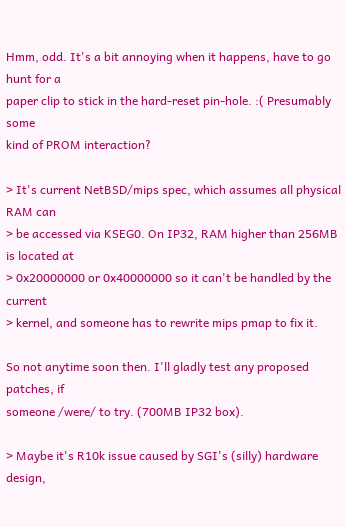Hmm, odd. It's a bit annoying when it happens, have to go hunt for a
paper clip to stick in the hard-reset pin-hole. :( Presumably some
kind of PROM interaction?

> It's current NetBSD/mips spec, which assumes all physical RAM can
> be accessed via KSEG0. On IP32, RAM higher than 256MB is located at
> 0x20000000 or 0x40000000 so it can't be handled by the current
> kernel, and someone has to rewrite mips pmap to fix it.

So not anytime soon then. I'll gladly test any proposed patches, if
someone /were/ to try. (700MB IP32 box).

> Maybe it's R10k issue caused by SGI's (silly) hardware design,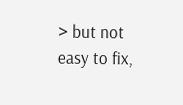> but not easy to fix,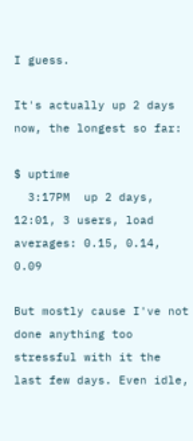I guess.

It's actually up 2 days now, the longest so far:

$ uptime
  3:17PM  up 2 days, 12:01, 3 users, load averages: 0.15, 0.14, 0.09

But mostly cause I've not done anything too stressful with it the
last few days. Even idle,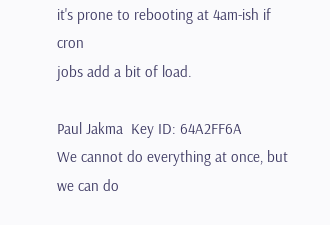it's prone to rebooting at 4am-ish if cron
jobs add a bit of load.

Paul Jakma  Key ID: 64A2FF6A
We cannot do everything at once, but we can do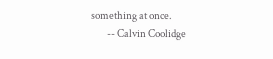something at once.
        -- Calvin Coolidge